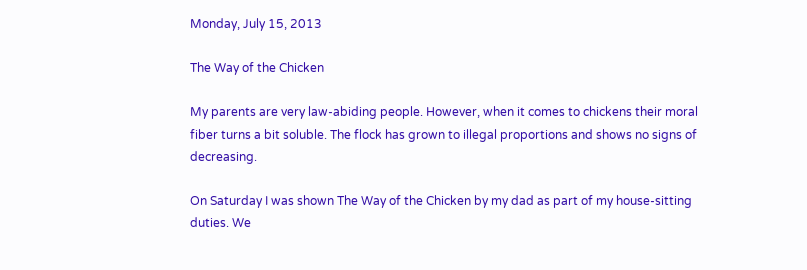Monday, July 15, 2013

The Way of the Chicken

My parents are very law-abiding people. However, when it comes to chickens their moral fiber turns a bit soluble. The flock has grown to illegal proportions and shows no signs of decreasing.

On Saturday I was shown The Way of the Chicken by my dad as part of my house-sitting duties. We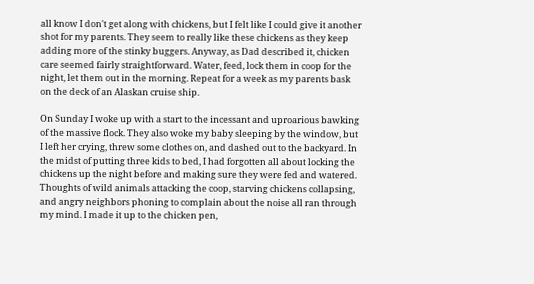all know I don't get along with chickens, but I felt like I could give it another shot for my parents. They seem to really like these chickens as they keep adding more of the stinky buggers. Anyway, as Dad described it, chicken care seemed fairly straightforward. Water, feed, lock them in coop for the night, let them out in the morning. Repeat for a week as my parents bask on the deck of an Alaskan cruise ship.

On Sunday I woke up with a start to the incessant and uproarious bawking of the massive flock. They also woke my baby sleeping by the window, but I left her crying, threw some clothes on, and dashed out to the backyard. In the midst of putting three kids to bed, I had forgotten all about locking the chickens up the night before and making sure they were fed and watered. Thoughts of wild animals attacking the coop, starving chickens collapsing, and angry neighbors phoning to complain about the noise all ran through my mind. I made it up to the chicken pen,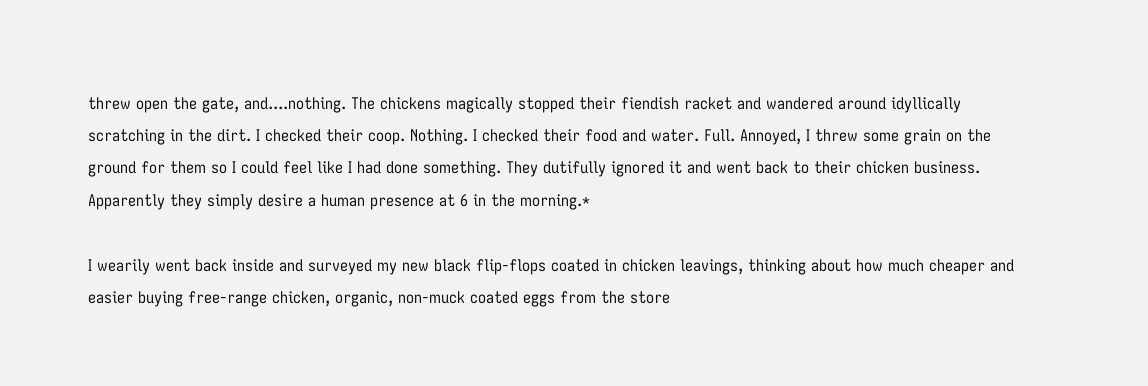threw open the gate, and....nothing. The chickens magically stopped their fiendish racket and wandered around idyllically scratching in the dirt. I checked their coop. Nothing. I checked their food and water. Full. Annoyed, I threw some grain on the ground for them so I could feel like I had done something. They dutifully ignored it and went back to their chicken business. Apparently they simply desire a human presence at 6 in the morning.*

I wearily went back inside and surveyed my new black flip-flops coated in chicken leavings, thinking about how much cheaper and easier buying free-range chicken, organic, non-muck coated eggs from the store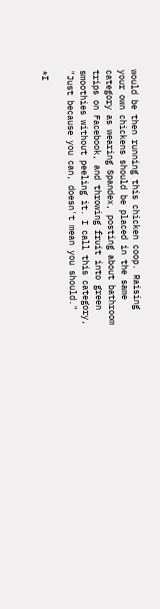would be then running this chicken coop. Raising your own chickens should be placed in the same category as wearing Spandex, posting about bathroom trips on Facebook, and throwing fruit into green smoothies without peeling it. I call this category, "Just because you can, doesn't mean you should."

*I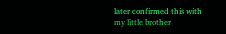later confirmed this with my little brother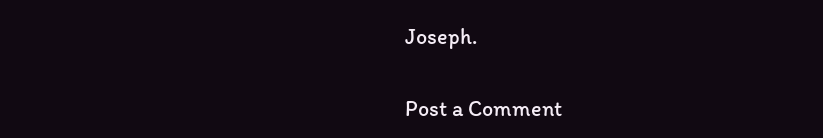Joseph.


Post a Comment